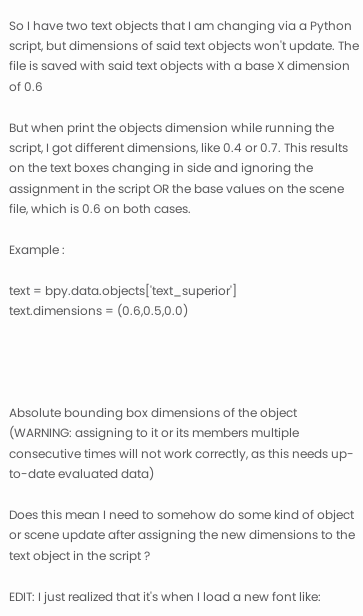So I have two text objects that I am changing via a Python script, but dimensions of said text objects won't update. The file is saved with said text objects with a base X dimension of 0.6

But when print the objects dimension while running the script, I got different dimensions, like 0.4 or 0.7. This results on the text boxes changing in side and ignoring the assignment in the script OR the base values on the scene file, which is 0.6 on both cases.

Example :

text = bpy.data.objects['text_superior']
text.dimensions = (0.6,0.5,0.0)




Absolute bounding box dimensions of the object (WARNING: assigning to it or its members multiple consecutive times will not work correctly, as this needs up-to-date evaluated data)

Does this mean I need to somehow do some kind of object or scene update after assigning the new dimensions to the text object in the script ?

EDIT: I just realized that it's when I load a new font like: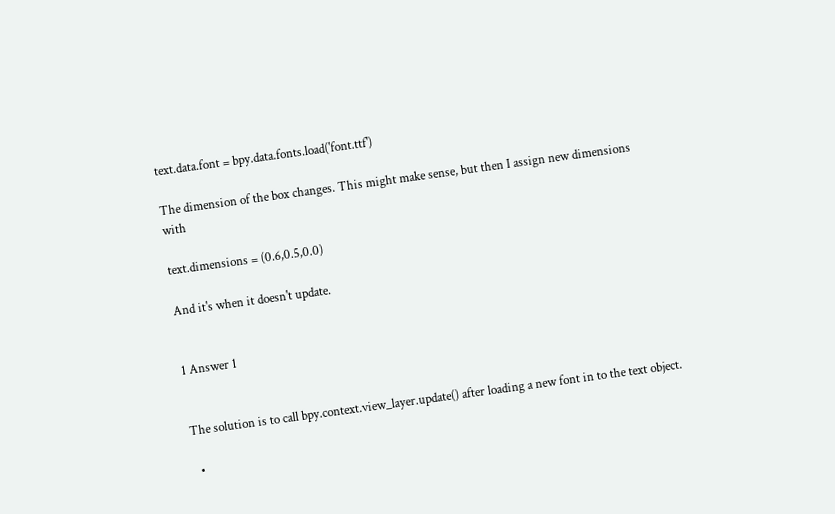text.data.font = bpy.data.fonts.load('font.ttf')

The dimension of the box changes. This might make sense, but then I assign new dimensions with

text.dimensions = (0.6,0.5,0.0)

And it's when it doesn't update.


1 Answer 1


The solution is to call bpy.context.view_layer.update() after loading a new font in to the text object.

  •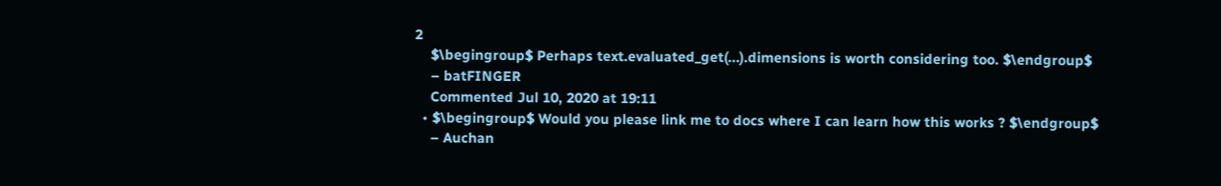2
    $\begingroup$ Perhaps text.evaluated_get(...).dimensions is worth considering too. $\endgroup$
    – batFINGER
    Commented Jul 10, 2020 at 19:11
  • $\begingroup$ Would you please link me to docs where I can learn how this works ? $\endgroup$
    – Auchan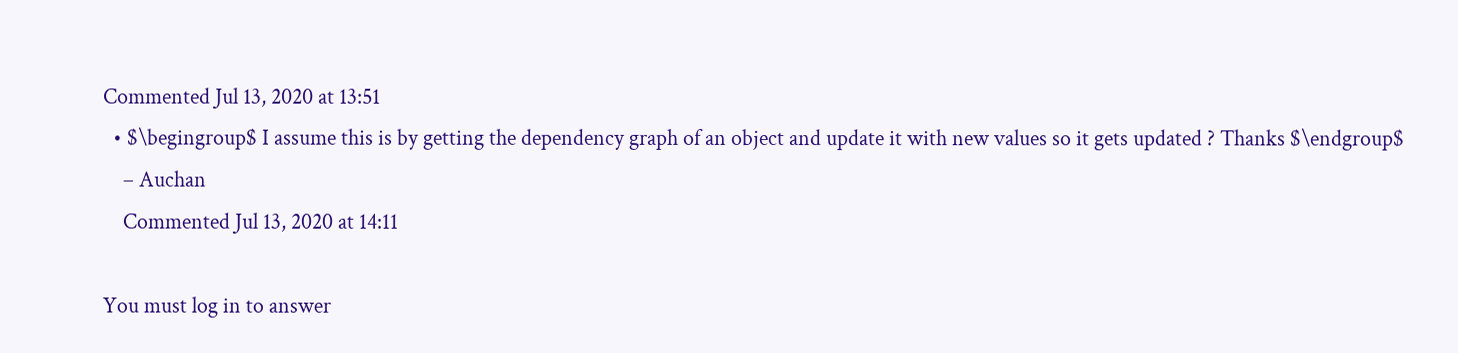Commented Jul 13, 2020 at 13:51
  • $\begingroup$ I assume this is by getting the dependency graph of an object and update it with new values so it gets updated ? Thanks $\endgroup$
    – Auchan
    Commented Jul 13, 2020 at 14:11

You must log in to answer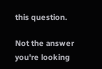this question.

Not the answer you're looking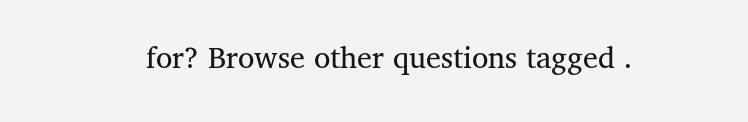for? Browse other questions tagged .